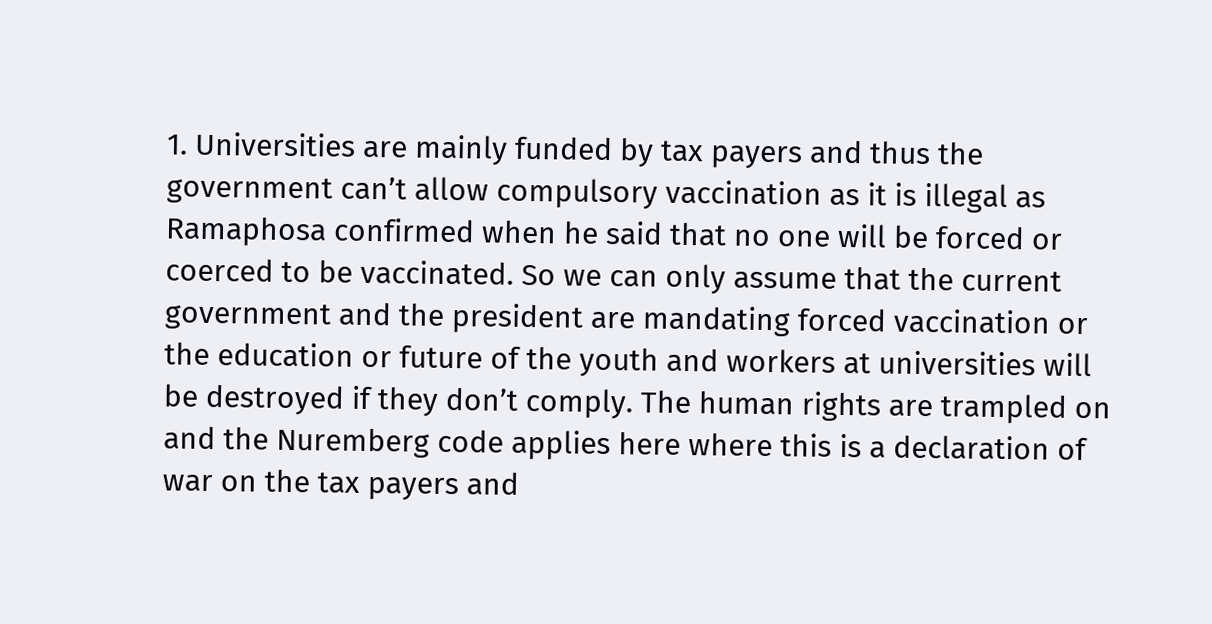1. Universities are mainly funded by tax payers and thus the government can’t allow compulsory vaccination as it is illegal as Ramaphosa confirmed when he said that no one will be forced or coerced to be vaccinated. So we can only assume that the current government and the president are mandating forced vaccination or the education or future of the youth and workers at universities will be destroyed if they don’t comply. The human rights are trampled on and the Nuremberg code applies here where this is a declaration of war on the tax payers and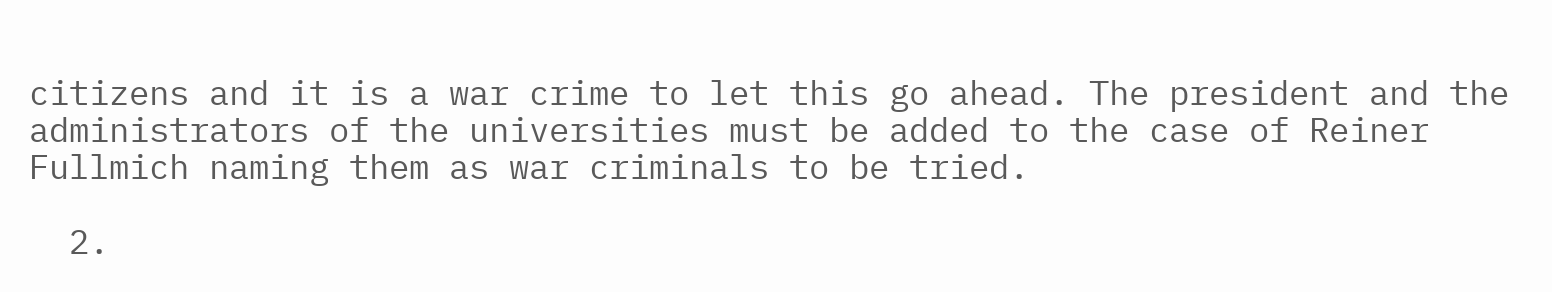citizens and it is a war crime to let this go ahead. The president and the administrators of the universities must be added to the case of Reiner Fullmich naming them as war criminals to be tried.

  2.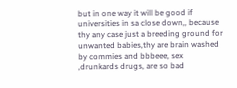but in one way it will be good if universities in sa close down,, because thy any case just a breeding ground for unwanted babies,thy are brain washed by commies and bbbeee, sex ,drunkards drugs, are so bad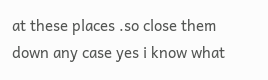at these places .so close them down any case yes i know what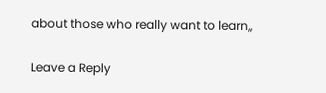about those who really want to learn,,

Leave a Reply